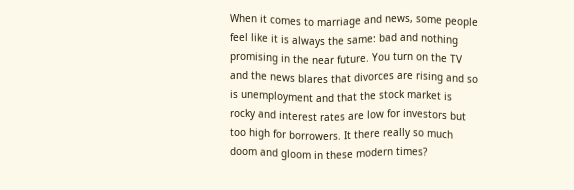When it comes to marriage and news, some people feel like it is always the same: bad and nothing promising in the near future. You turn on the TV and the news blares that divorces are rising and so is unemployment and that the stock market is rocky and interest rates are low for investors but too high for borrowers. It there really so much doom and gloom in these modern times?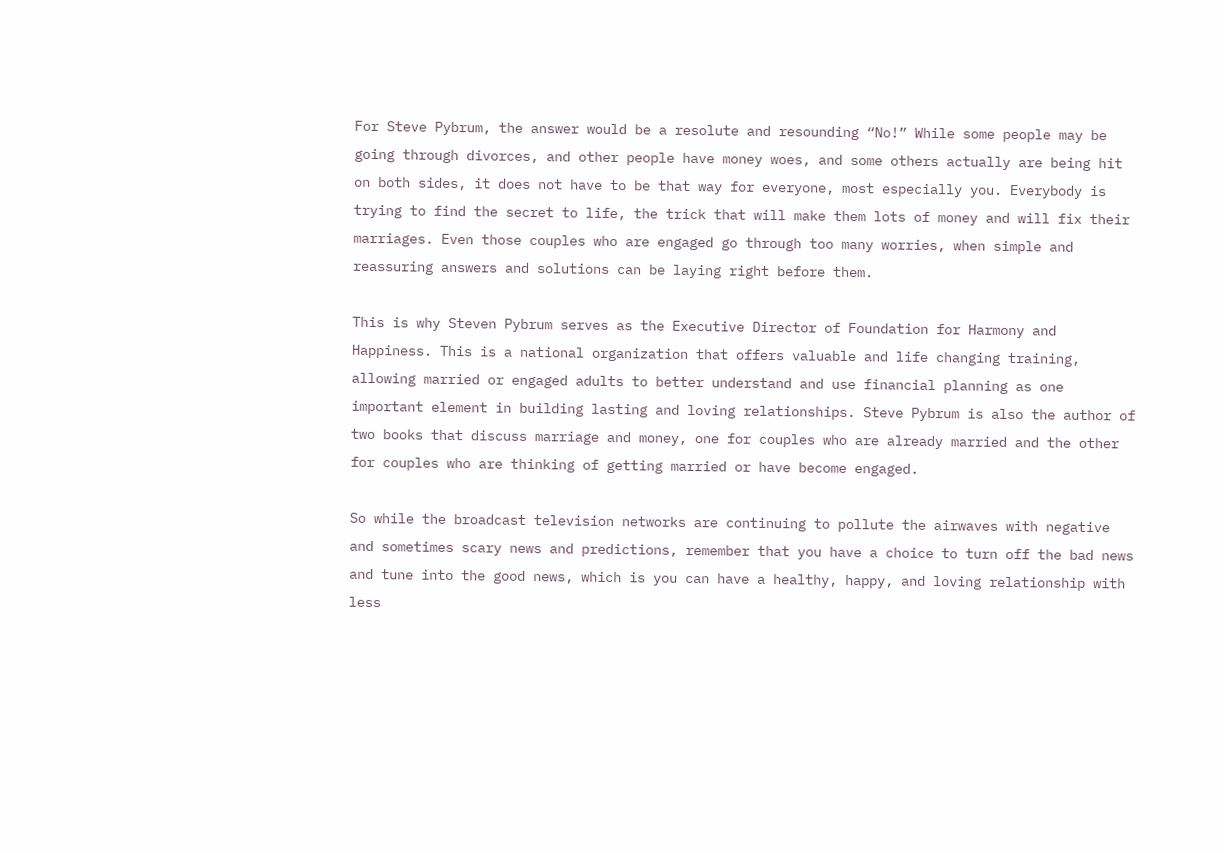For Steve Pybrum, the answer would be a resolute and resounding “No!” While some people may be going through divorces, and other people have money woes, and some others actually are being hit on both sides, it does not have to be that way for everyone, most especially you. Everybody is trying to find the secret to life, the trick that will make them lots of money and will fix their marriages. Even those couples who are engaged go through too many worries, when simple and reassuring answers and solutions can be laying right before them.

This is why Steven Pybrum serves as the Executive Director of Foundation for Harmony and Happiness. This is a national organization that offers valuable and life changing training, allowing married or engaged adults to better understand and use financial planning as one important element in building lasting and loving relationships. Steve Pybrum is also the author of two books that discuss marriage and money, one for couples who are already married and the other for couples who are thinking of getting married or have become engaged.

So while the broadcast television networks are continuing to pollute the airwaves with negative and sometimes scary news and predictions, remember that you have a choice to turn off the bad news and tune into the good news, which is you can have a healthy, happy, and loving relationship with less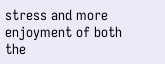stress and more enjoyment of both the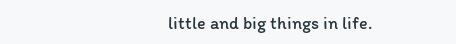little and big things in life.